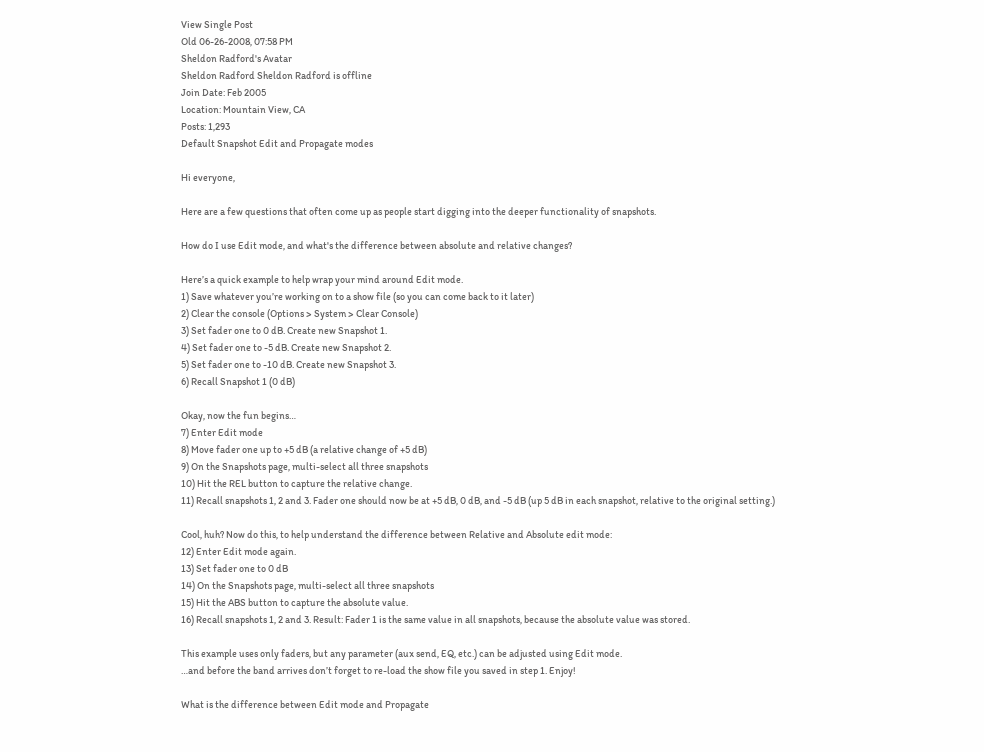View Single Post
Old 06-26-2008, 07:58 PM
Sheldon Radford's Avatar
Sheldon Radford Sheldon Radford is offline
Join Date: Feb 2005
Location: Mountain View, CA
Posts: 1,293
Default Snapshot Edit and Propagate modes

Hi everyone,

Here are a few questions that often come up as people start digging into the deeper functionality of snapshots.

How do I use Edit mode, and what's the difference between absolute and relative changes?

Here’s a quick example to help wrap your mind around Edit mode.
1) Save whatever you’re working on to a show file (so you can come back to it later)
2) Clear the console (Options > System > Clear Console)
3) Set fader one to 0 dB. Create new Snapshot 1.
4) Set fader one to -5 dB. Create new Snapshot 2.
5) Set fader one to -10 dB. Create new Snapshot 3.
6) Recall Snapshot 1 (0 dB)

Okay, now the fun begins…
7) Enter Edit mode
8) Move fader one up to +5 dB (a relative change of +5 dB)
9) On the Snapshots page, multi-select all three snapshots
10) Hit the REL button to capture the relative change.
11) Recall snapshots 1, 2 and 3. Fader one should now be at +5 dB, 0 dB, and -5 dB (up 5 dB in each snapshot, relative to the original setting.)

Cool, huh? Now do this, to help understand the difference between Relative and Absolute edit mode:
12) Enter Edit mode again.
13) Set fader one to 0 dB
14) On the Snapshots page, multi-select all three snapshots
15) Hit the ABS button to capture the absolute value.
16) Recall snapshots 1, 2 and 3. Result: Fader 1 is the same value in all snapshots, because the absolute value was stored.

This example uses only faders, but any parameter (aux send, EQ, etc.) can be adjusted using Edit mode.
…and before the band arrives don’t forget to re-load the show file you saved in step 1. Enjoy!

What is the difference between Edit mode and Propagate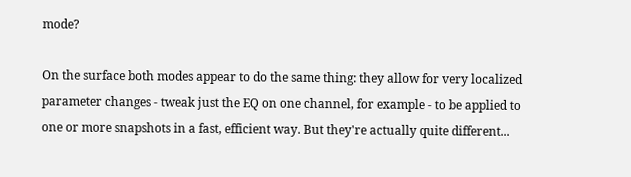mode?

On the surface both modes appear to do the same thing: they allow for very localized parameter changes - tweak just the EQ on one channel, for example - to be applied to one or more snapshots in a fast, efficient way. But they're actually quite different...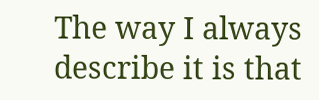The way I always describe it is that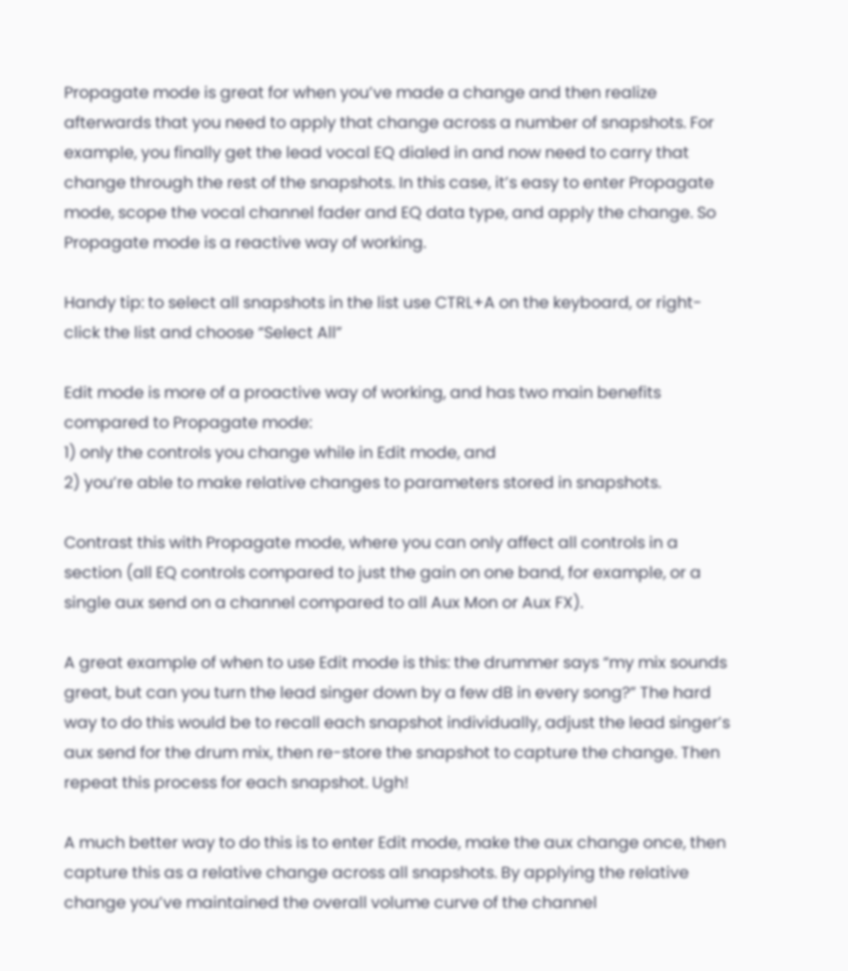Propagate mode is great for when you’ve made a change and then realize afterwards that you need to apply that change across a number of snapshots. For example, you finally get the lead vocal EQ dialed in and now need to carry that change through the rest of the snapshots. In this case, it’s easy to enter Propagate mode, scope the vocal channel fader and EQ data type, and apply the change. So Propagate mode is a reactive way of working.

Handy tip: to select all snapshots in the list use CTRL+A on the keyboard, or right-click the list and choose “Select All”

Edit mode is more of a proactive way of working, and has two main benefits compared to Propagate mode:
1) only the controls you change while in Edit mode, and
2) you’re able to make relative changes to parameters stored in snapshots.

Contrast this with Propagate mode, where you can only affect all controls in a section (all EQ controls compared to just the gain on one band, for example, or a single aux send on a channel compared to all Aux Mon or Aux FX).

A great example of when to use Edit mode is this: the drummer says “my mix sounds great, but can you turn the lead singer down by a few dB in every song?” The hard way to do this would be to recall each snapshot individually, adjust the lead singer’s aux send for the drum mix, then re-store the snapshot to capture the change. Then repeat this process for each snapshot. Ugh!

A much better way to do this is to enter Edit mode, make the aux change once, then capture this as a relative change across all snapshots. By applying the relative change you’ve maintained the overall volume curve of the channel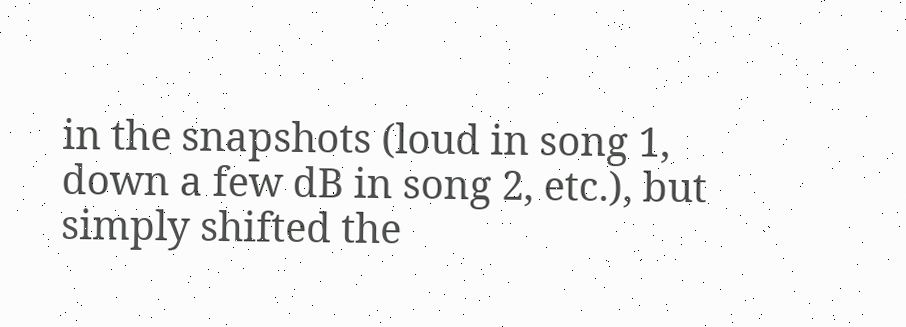in the snapshots (loud in song 1, down a few dB in song 2, etc.), but simply shifted the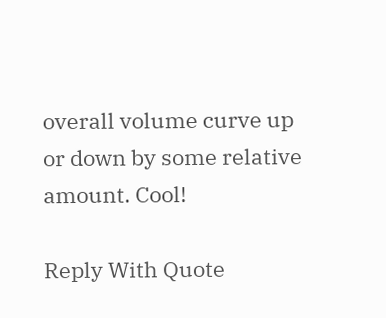overall volume curve up or down by some relative amount. Cool!

Reply With Quote